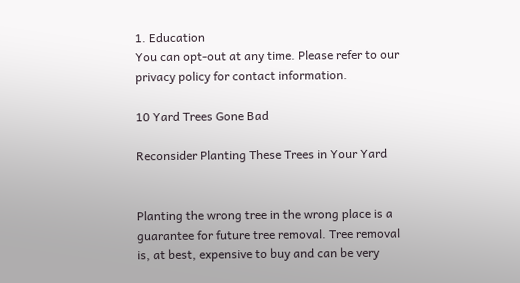1. Education
You can opt-out at any time. Please refer to our privacy policy for contact information.

10 Yard Trees Gone Bad

Reconsider Planting These Trees in Your Yard


Planting the wrong tree in the wrong place is a guarantee for future tree removal. Tree removal is, at best, expensive to buy and can be very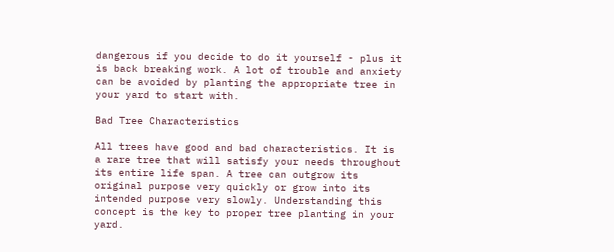dangerous if you decide to do it yourself - plus it is back breaking work. A lot of trouble and anxiety can be avoided by planting the appropriate tree in your yard to start with.

Bad Tree Characteristics

All trees have good and bad characteristics. It is a rare tree that will satisfy your needs throughout its entire life span. A tree can outgrow its original purpose very quickly or grow into its intended purpose very slowly. Understanding this concept is the key to proper tree planting in your yard.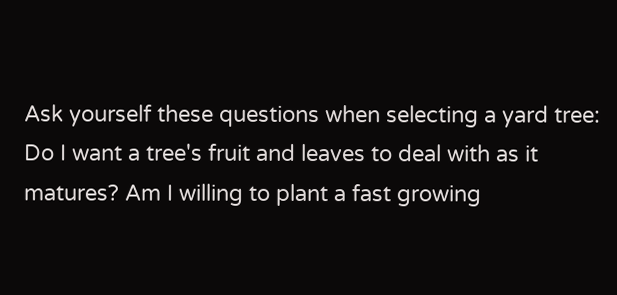Ask yourself these questions when selecting a yard tree: Do I want a tree's fruit and leaves to deal with as it matures? Am I willing to plant a fast growing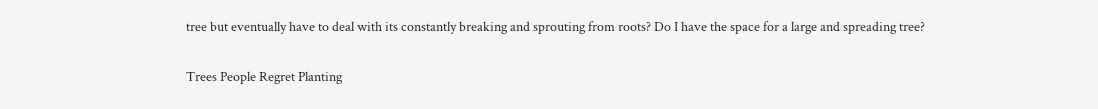tree but eventually have to deal with its constantly breaking and sprouting from roots? Do I have the space for a large and spreading tree?

Trees People Regret Planting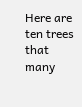Here are ten trees that many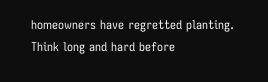homeowners have regretted planting. Think long and hard before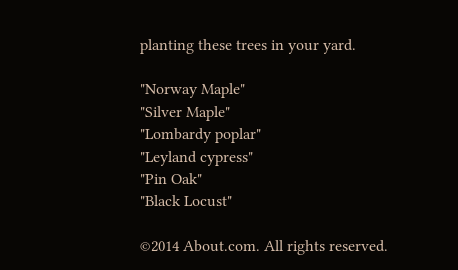planting these trees in your yard.

"Norway Maple"
"Silver Maple"
"Lombardy poplar"
"Leyland cypress"
"Pin Oak"
"Black Locust"

©2014 About.com. All rights reserved.